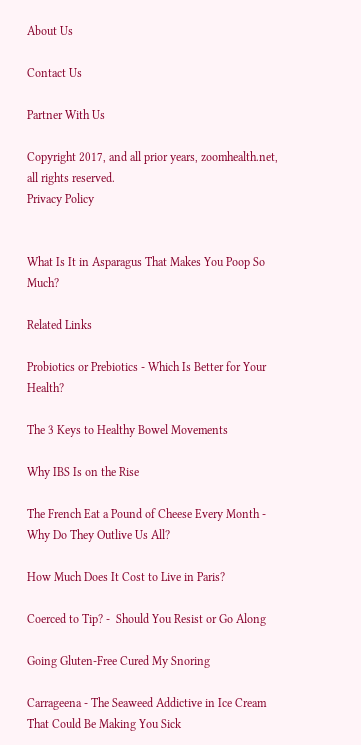About Us

Contact Us

Partner With Us

Copyright 2017, and all prior years, zoomhealth.net, all rights reserved.
Privacy Policy


What Is It in Asparagus That Makes You Poop So Much?

Related Links

Probiotics or Prebiotics - Which Is Better for Your Health?

The 3 Keys to Healthy Bowel Movements

Why IBS Is on the Rise

The French Eat a Pound of Cheese Every Month - Why Do They Outlive Us All?

How Much Does It Cost to Live in Paris?

Coerced to Tip? -  Should You Resist or Go Along

Going Gluten-Free Cured My Snoring

Carrageena - The Seaweed Addictive in Ice Cream That Could Be Making You Sick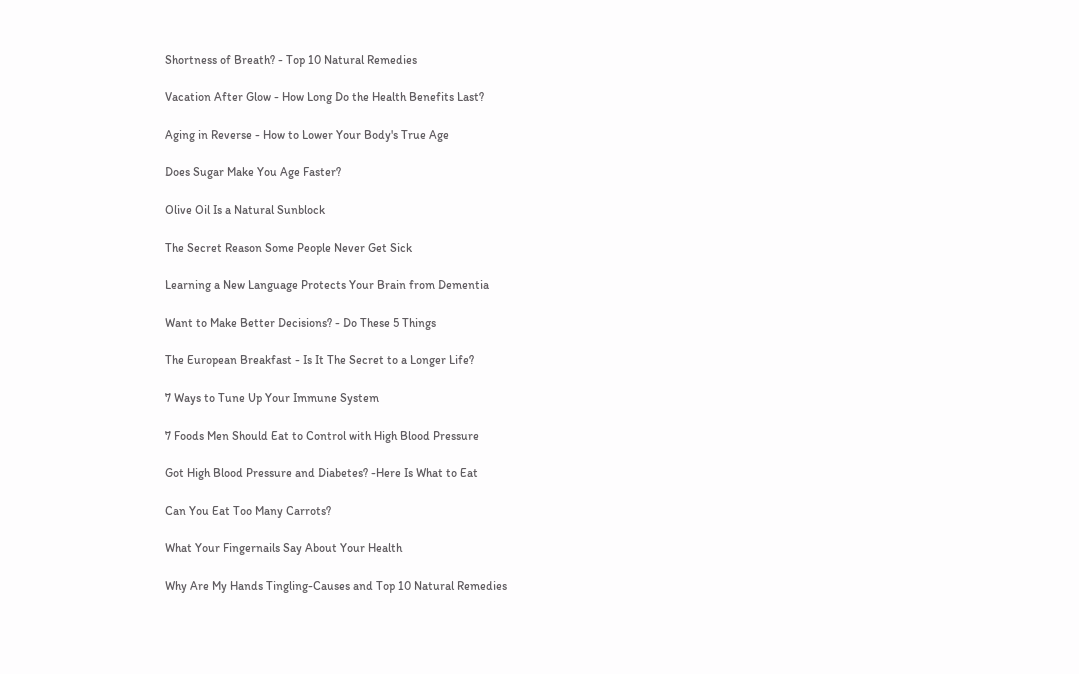Shortness of Breath? - Top 10 Natural Remedies

Vacation After Glow - How Long Do the Health Benefits Last?

Aging in Reverse - How to Lower Your Body's True Age

Does Sugar Make You Age Faster?

Olive Oil Is a Natural Sunblock

The Secret Reason Some People Never Get Sick

Learning a New Language Protects Your Brain from Dementia

Want to Make Better Decisions? - Do These 5 Things

The European Breakfast - Is It The Secret to a Longer Life?

7 Ways to Tune Up Your Immune System

7 Foods Men Should Eat to Control with High Blood Pressure

Got High Blood Pressure and Diabetes? -Here Is What to Eat

Can You Eat Too Many Carrots?

What Your Fingernails Say About Your Health

Why Are My Hands Tingling-Causes and Top 10 Natural Remedies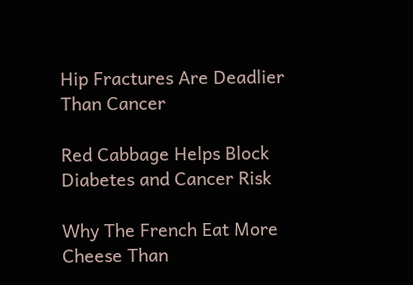Hip Fractures Are Deadlier Than Cancer

Red Cabbage Helps Block Diabetes and Cancer Risk

Why The French Eat More Cheese Than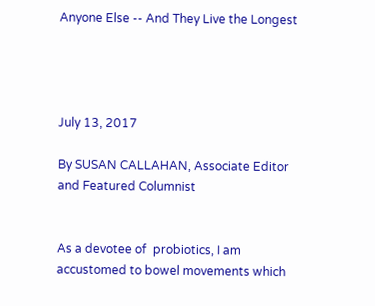Anyone Else -- And They Live the Longest




July 13, 2017

By SUSAN CALLAHAN, Associate Editor and Featured Columnist


As a devotee of  probiotics, I am accustomed to bowel movements which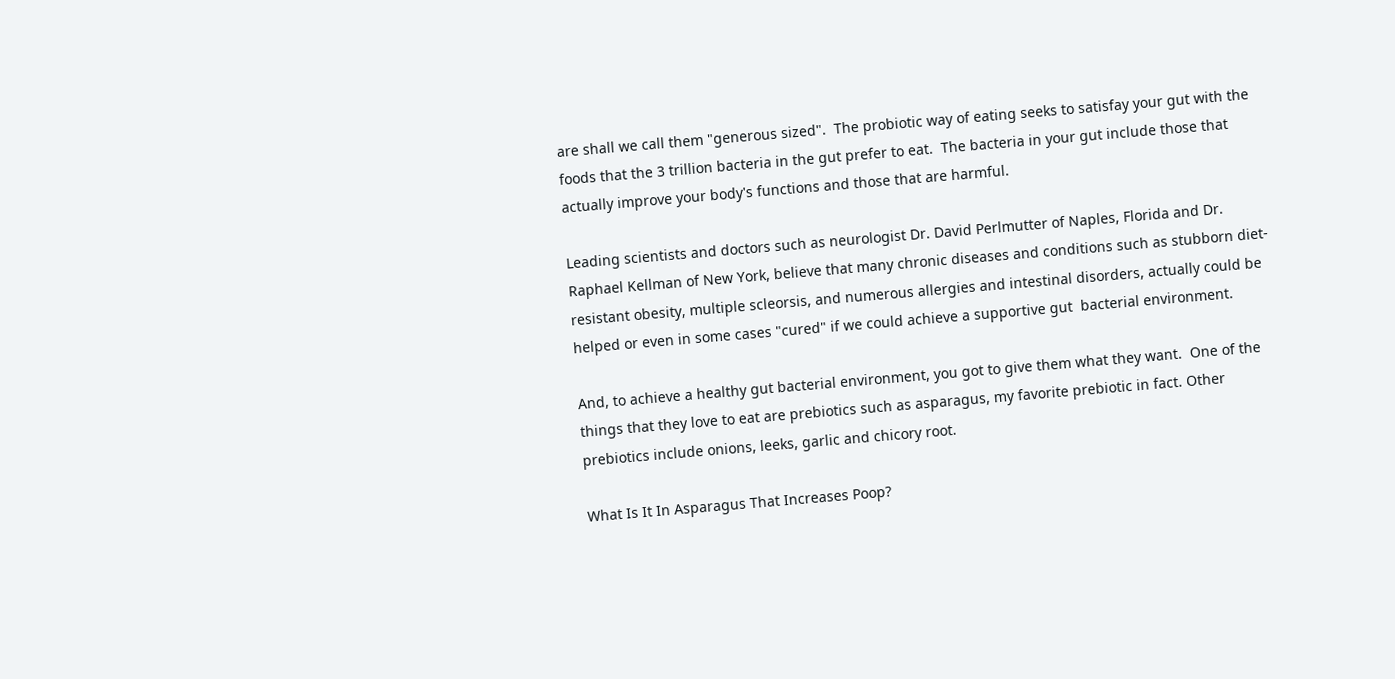are shall we call them "generous sized".  The probiotic way of eating seeks to satisfay your gut with the foods that the 3 trillion bacteria in the gut prefer to eat.  The bacteria in your gut include those that actually improve your body's functions and those that are harmful.

Leading scientists and doctors such as neurologist Dr. David Perlmutter of Naples, Florida and Dr. Raphael Kellman of New York, believe that many chronic diseases and conditions such as stubborn diet-resistant obesity, multiple scleorsis, and numerous allergies and intestinal disorders, actually could be helped or even in some cases "cured" if we could achieve a supportive gut  bacterial environment.

And, to achieve a healthy gut bacterial environment, you got to give them what they want.  One of the things that they love to eat are prebiotics such as asparagus, my favorite prebiotic in fact. Other prebiotics include onions, leeks, garlic and chicory root.

What Is It In Asparagus That Increases Poop?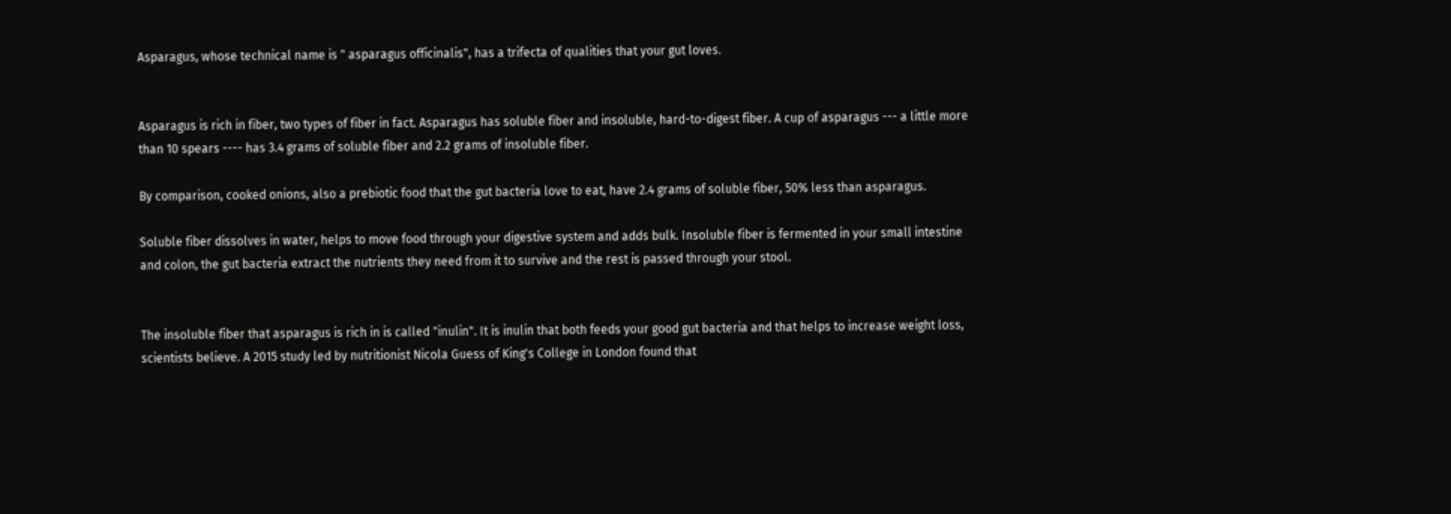Asparagus, whose technical name is " asparagus officinalis", has a trifecta of qualities that your gut loves.


Asparagus is rich in fiber, two types of fiber in fact. Asparagus has soluble fiber and insoluble, hard-to-digest fiber. A cup of asparagus --- a little more than 10 spears ---- has 3.4 grams of soluble fiber and 2.2 grams of insoluble fiber.

By comparison, cooked onions, also a prebiotic food that the gut bacteria love to eat, have 2.4 grams of soluble fiber, 50% less than asparagus.

Soluble fiber dissolves in water, helps to move food through your digestive system and adds bulk. Insoluble fiber is fermented in your small intestine and colon, the gut bacteria extract the nutrients they need from it to survive and the rest is passed through your stool.


The insoluble fiber that asparagus is rich in is called "inulin". It is inulin that both feeds your good gut bacteria and that helps to increase weight loss, scientists believe. A 2015 study led by nutritionist Nicola Guess of King's College in London found that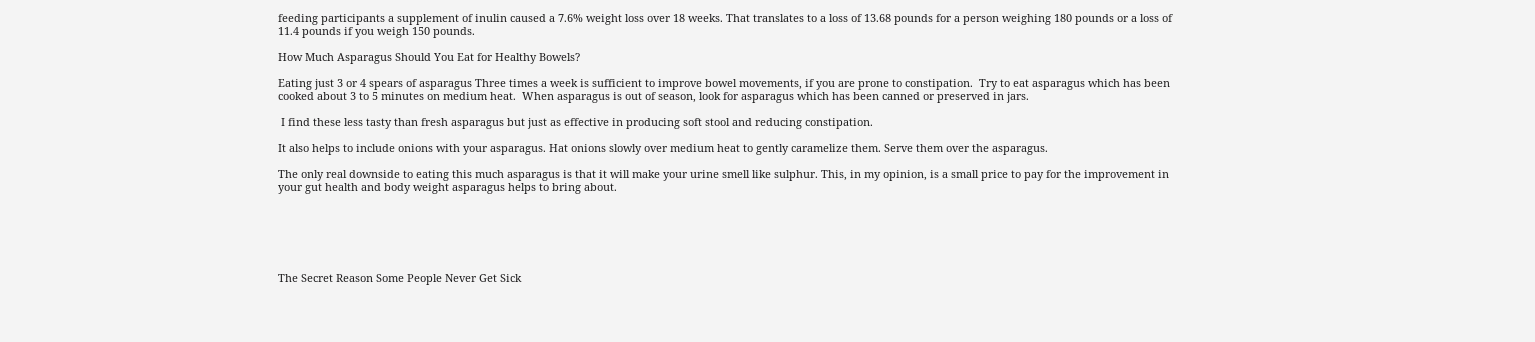feeding participants a supplement of inulin caused a 7.6% weight loss over 18 weeks. That translates to a loss of 13.68 pounds for a person weighing 180 pounds or a loss of 11.4 pounds if you weigh 150 pounds.

How Much Asparagus Should You Eat for Healthy Bowels?

Eating just 3 or 4 spears of asparagus Three times a week is sufficient to improve bowel movements, if you are prone to constipation.  Try to eat asparagus which has been cooked about 3 to 5 minutes on medium heat.  When asparagus is out of season, look for asparagus which has been canned or preserved in jars.

 I find these less tasty than fresh asparagus but just as effective in producing soft stool and reducing constipation.

It also helps to include onions with your asparagus. Hat onions slowly over medium heat to gently caramelize them. Serve them over the asparagus.

The only real downside to eating this much asparagus is that it will make your urine smell like sulphur. This, in my opinion, is a small price to pay for the improvement in your gut health and body weight asparagus helps to bring about.






The Secret Reason Some People Never Get Sick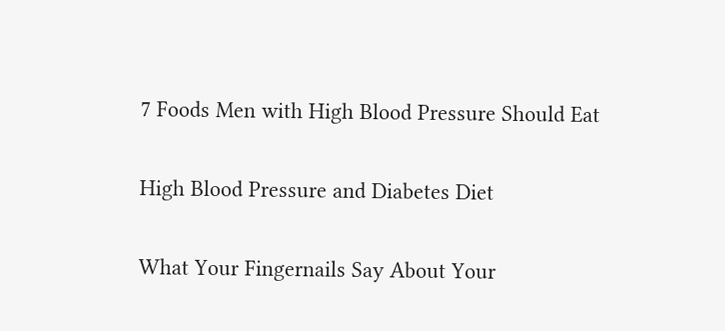7 Foods Men with High Blood Pressure Should Eat

High Blood Pressure and Diabetes Diet

What Your Fingernails Say About Your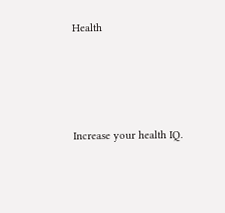Health




Increase your health IQ.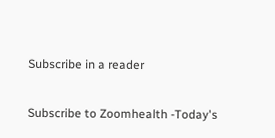Subscribe in a reader

Subscribe to Zoomhealth -Today's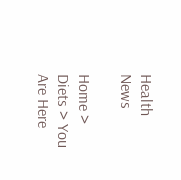Health News

Home > Diets > You Are Here